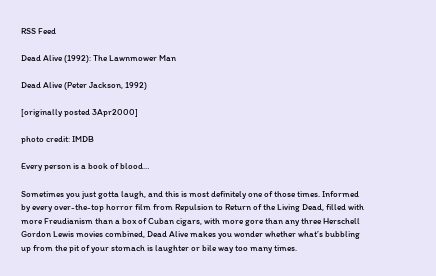RSS Feed

Dead Alive (1992): The Lawnmower Man

Dead Alive (Peter Jackson, 1992)

[originally posted 3Apr2000]

photo credit: IMDB

Every person is a book of blood…

Sometimes you just gotta laugh, and this is most definitely one of those times. Informed by every over-the-top horror film from Repulsion to Return of the Living Dead, filled with more Freudianism than a box of Cuban cigars, with more gore than any three Herschell Gordon Lewis movies combined, Dead Alive makes you wonder whether what’s bubbling up from the pit of your stomach is laughter or bile way too many times.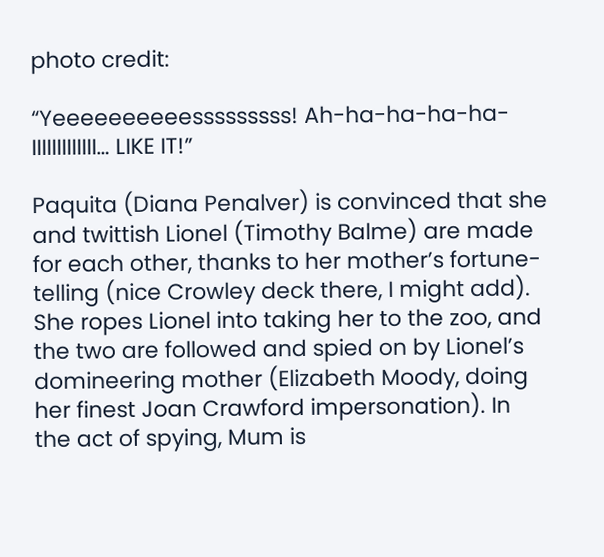photo credit:

“Yeeeeeeeeeesssssssss! Ah-ha-ha-ha-ha-IIIIIIIIIIIII… LIKE IT!”

Paquita (Diana Penalver) is convinced that she and twittish Lionel (Timothy Balme) are made for each other, thanks to her mother’s fortune-telling (nice Crowley deck there, I might add). She ropes Lionel into taking her to the zoo, and the two are followed and spied on by Lionel’s domineering mother (Elizabeth Moody, doing her finest Joan Crawford impersonation). In the act of spying, Mum is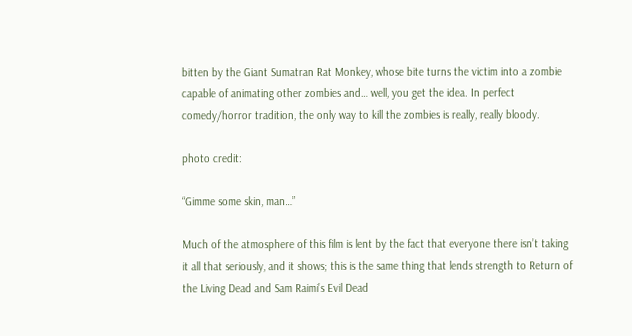bitten by the Giant Sumatran Rat Monkey, whose bite turns the victim into a zombie capable of animating other zombies and… well, you get the idea. In perfect comedy/horror tradition, the only way to kill the zombies is really, really bloody.

photo credit:

“Gimme some skin, man…”

Much of the atmosphere of this film is lent by the fact that everyone there isn’t taking it all that seriously, and it shows; this is the same thing that lends strength to Return of the Living Dead and Sam Raimi’s Evil Dead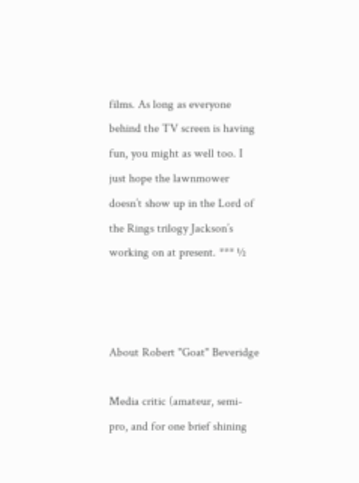films. As long as everyone behind the TV screen is having fun, you might as well too. I just hope the lawnmower doesn’t show up in the Lord of the Rings trilogy Jackson’s working on at present. *** ½



About Robert "Goat" Beveridge

Media critic (amateur, semi-pro, and for one brief shining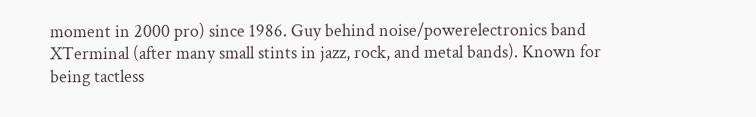moment in 2000 pro) since 1986. Guy behind noise/powerelectronics band XTerminal (after many small stints in jazz, rock, and metal bands). Known for being tactless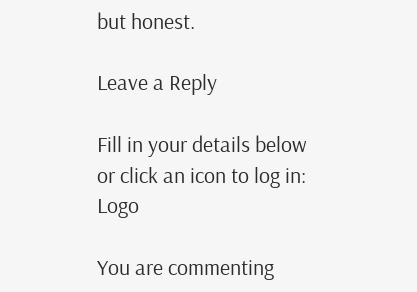but honest.

Leave a Reply

Fill in your details below or click an icon to log in: Logo

You are commenting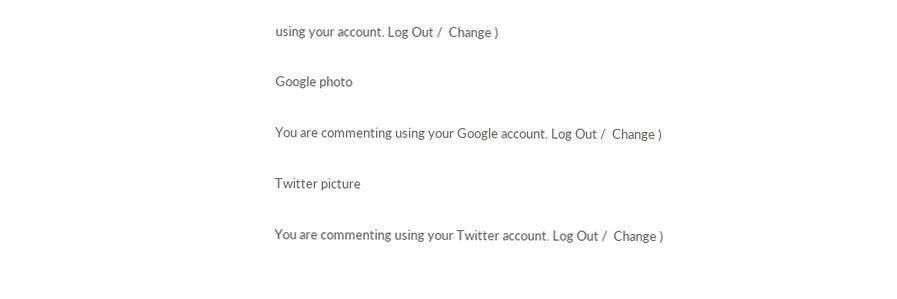using your account. Log Out /  Change )

Google photo

You are commenting using your Google account. Log Out /  Change )

Twitter picture

You are commenting using your Twitter account. Log Out /  Change )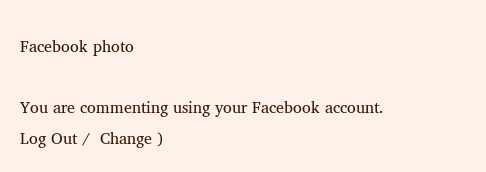Facebook photo

You are commenting using your Facebook account. Log Out /  Change )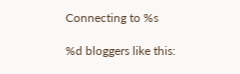Connecting to %s

%d bloggers like this: